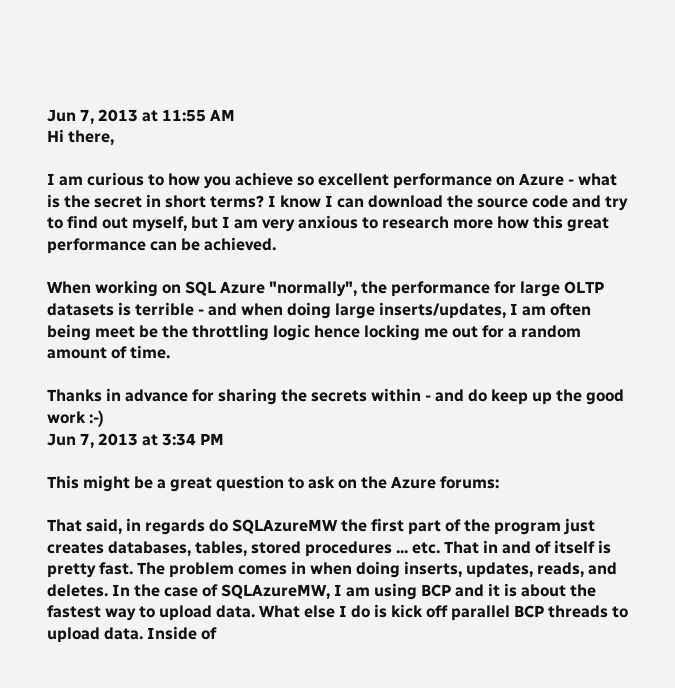Jun 7, 2013 at 11:55 AM
Hi there,

I am curious to how you achieve so excellent performance on Azure - what is the secret in short terms? I know I can download the source code and try to find out myself, but I am very anxious to research more how this great performance can be achieved.

When working on SQL Azure "normally", the performance for large OLTP datasets is terrible - and when doing large inserts/updates, I am often being meet be the throttling logic hence locking me out for a random amount of time.

Thanks in advance for sharing the secrets within - and do keep up the good work :-)
Jun 7, 2013 at 3:34 PM

This might be a great question to ask on the Azure forums:

That said, in regards do SQLAzureMW the first part of the program just creates databases, tables, stored procedures ... etc. That in and of itself is pretty fast. The problem comes in when doing inserts, updates, reads, and deletes. In the case of SQLAzureMW, I am using BCP and it is about the fastest way to upload data. What else I do is kick off parallel BCP threads to upload data. Inside of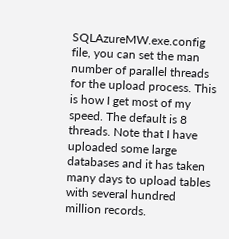SQLAzureMW.exe.config file, you can set the man number of parallel threads for the upload process. This is how I get most of my speed. The default is 8 threads. Note that I have uploaded some large databases and it has taken many days to upload tables with several hundred million records.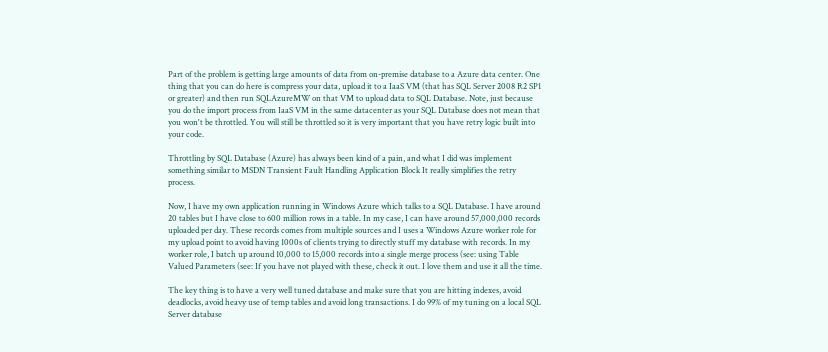Part of the problem is getting large amounts of data from on-premise database to a Azure data center. One thing that you can do here is compress your data, upload it to a IaaS VM (that has SQL Server 2008 R2 SP1 or greater) and then run SQLAzureMW on that VM to upload data to SQL Database. Note, just because you do the import process from IaaS VM in the same datacenter as your SQL Database does not mean that you won't be throttled. You will still be throttled so it is very important that you have retry logic built into your code.

Throttling by SQL Database (Azure) has always been kind of a pain, and what I did was implement something similar to MSDN Transient Fault Handling Application Block It really simplifies the retry process.

Now, I have my own application running in Windows Azure which talks to a SQL Database. I have around 20 tables but I have close to 600 million rows in a table. In my case, I can have around 57,000,000 records uploaded per day. These records comes from multiple sources and I uses a Windows Azure worker role for my upload point to avoid having 1000s of clients trying to directly stuff my database with records. In my worker role, I batch up around 10,000 to 15,000 records into a single merge process (see: using Table Valued Parameters (see: If you have not played with these, check it out. I love them and use it all the time.

The key thing is to have a very well tuned database and make sure that you are hitting indexes, avoid deadlocks, avoid heavy use of temp tables and avoid long transactions. I do 99% of my tuning on a local SQL Server database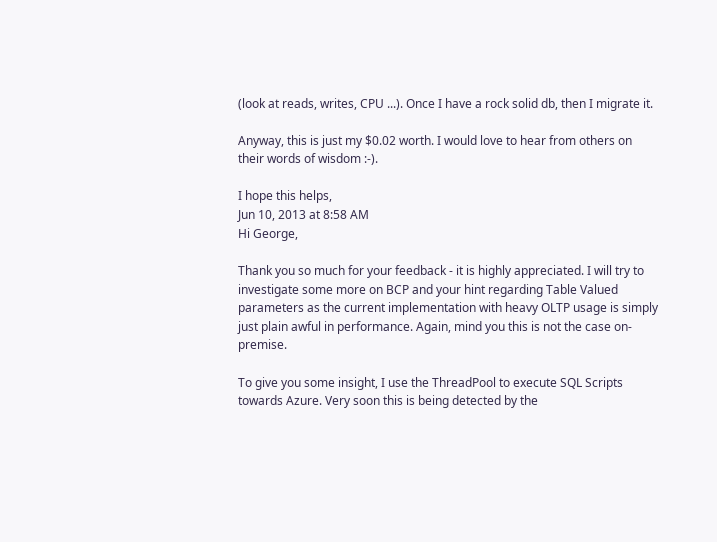(look at reads, writes, CPU ...). Once I have a rock solid db, then I migrate it.

Anyway, this is just my $0.02 worth. I would love to hear from others on their words of wisdom :-).

I hope this helps,
Jun 10, 2013 at 8:58 AM
Hi George,

Thank you so much for your feedback - it is highly appreciated. I will try to investigate some more on BCP and your hint regarding Table Valued parameters as the current implementation with heavy OLTP usage is simply just plain awful in performance. Again, mind you this is not the case on-premise.

To give you some insight, I use the ThreadPool to execute SQL Scripts towards Azure. Very soon this is being detected by the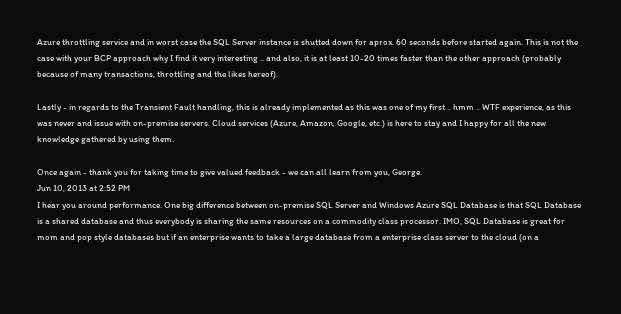Azure throttling service and in worst case the SQL Server instance is shutted down for aprox. 60 seconds before started again. This is not the case with your BCP approach why I find it very interesting .. and also, it is at least 10-20 times faster than the other approach (probably because of many transactions, throttling and the likes hereof).

Lastly - in regards to the Transient Fault handling, this is already implemented as this was one of my first .. hmm .. WTF experience, as this was never and issue with on-premise servers. Cloud services (Azure, Amazon, Google, etc.) is here to stay and I happy for all the new knowledge gathered by using them.

Once again - thank you for taking time to give valued feedback - we can all learn from you, George.
Jun 10, 2013 at 2:52 PM
I hear you around performance. One big difference between on-premise SQL Server and Windows Azure SQL Database is that SQL Database is a shared database and thus everybody is sharing the same resources on a commodity class processor. IMO, SQL Database is great for mom and pop style databases but if an enterprise wants to take a large database from a enterprise class server to the cloud (on a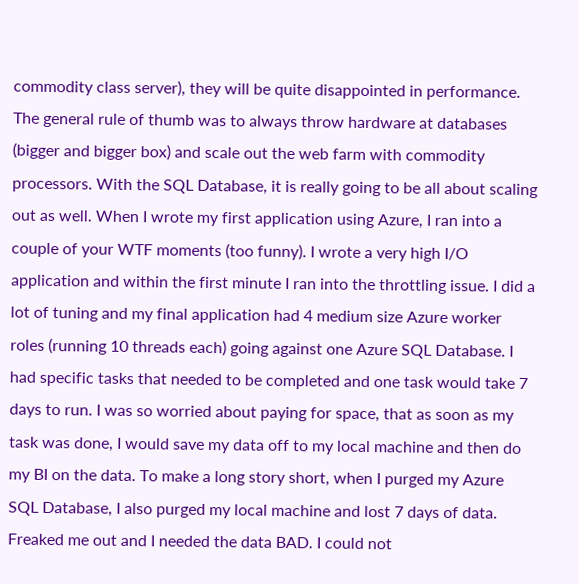commodity class server), they will be quite disappointed in performance. The general rule of thumb was to always throw hardware at databases (bigger and bigger box) and scale out the web farm with commodity processors. With the SQL Database, it is really going to be all about scaling out as well. When I wrote my first application using Azure, I ran into a couple of your WTF moments (too funny). I wrote a very high I/O application and within the first minute I ran into the throttling issue. I did a lot of tuning and my final application had 4 medium size Azure worker roles (running 10 threads each) going against one Azure SQL Database. I had specific tasks that needed to be completed and one task would take 7 days to run. I was so worried about paying for space, that as soon as my task was done, I would save my data off to my local machine and then do my BI on the data. To make a long story short, when I purged my Azure SQL Database, I also purged my local machine and lost 7 days of data. Freaked me out and I needed the data BAD. I could not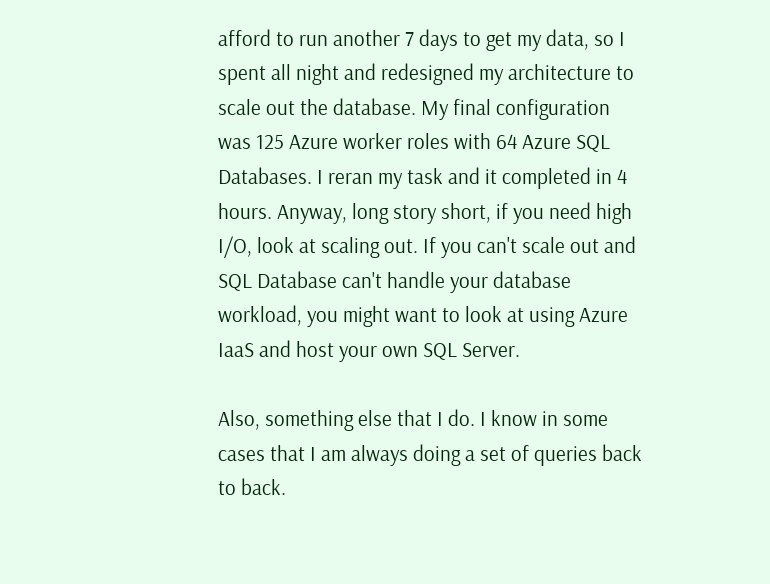afford to run another 7 days to get my data, so I spent all night and redesigned my architecture to scale out the database. My final configuration was 125 Azure worker roles with 64 Azure SQL Databases. I reran my task and it completed in 4 hours. Anyway, long story short, if you need high I/O, look at scaling out. If you can't scale out and SQL Database can't handle your database workload, you might want to look at using Azure IaaS and host your own SQL Server.

Also, something else that I do. I know in some cases that I am always doing a set of queries back to back.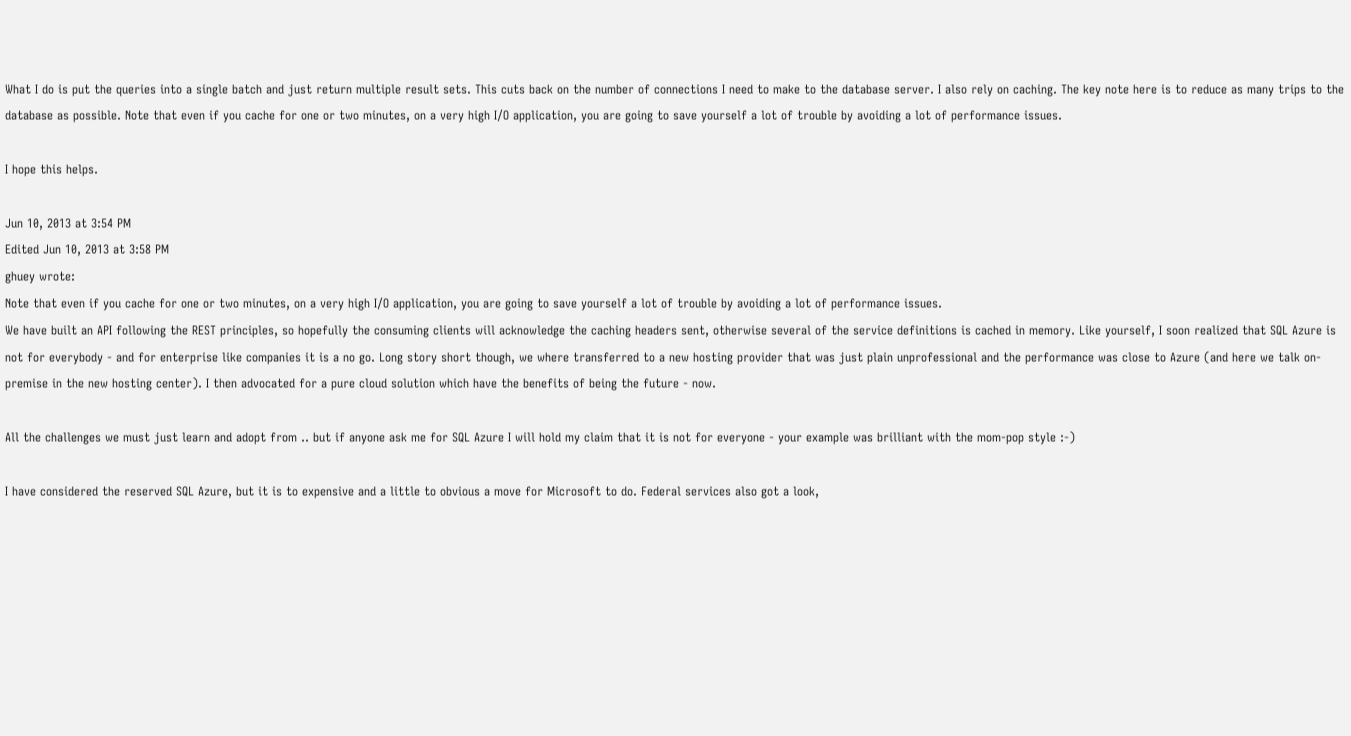What I do is put the queries into a single batch and just return multiple result sets. This cuts back on the number of connections I need to make to the database server. I also rely on caching. The key note here is to reduce as many trips to the database as possible. Note that even if you cache for one or two minutes, on a very high I/O application, you are going to save yourself a lot of trouble by avoiding a lot of performance issues.

I hope this helps.

Jun 10, 2013 at 3:54 PM
Edited Jun 10, 2013 at 3:58 PM
ghuey wrote:
Note that even if you cache for one or two minutes, on a very high I/O application, you are going to save yourself a lot of trouble by avoiding a lot of performance issues.
We have built an API following the REST principles, so hopefully the consuming clients will acknowledge the caching headers sent, otherwise several of the service definitions is cached in memory. Like yourself, I soon realized that SQL Azure is not for everybody - and for enterprise like companies it is a no go. Long story short though, we where transferred to a new hosting provider that was just plain unprofessional and the performance was close to Azure (and here we talk on-premise in the new hosting center). I then advocated for a pure cloud solution which have the benefits of being the future - now.

All the challenges we must just learn and adopt from .. but if anyone ask me for SQL Azure I will hold my claim that it is not for everyone - your example was brilliant with the mom-pop style :-)

I have considered the reserved SQL Azure, but it is to expensive and a little to obvious a move for Microsoft to do. Federal services also got a look,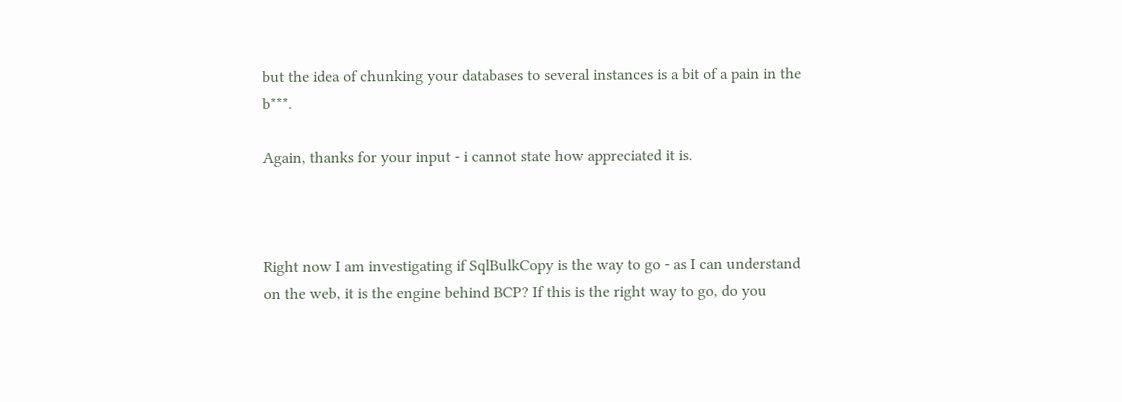but the idea of chunking your databases to several instances is a bit of a pain in the b***.

Again, thanks for your input - i cannot state how appreciated it is.



Right now I am investigating if SqlBulkCopy is the way to go - as I can understand on the web, it is the engine behind BCP? If this is the right way to go, do you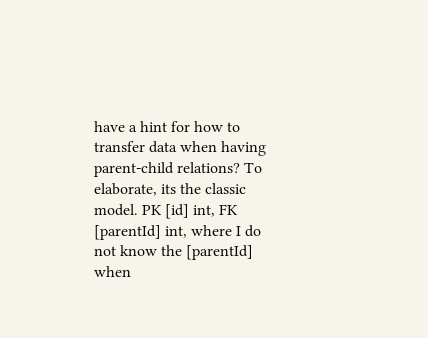have a hint for how to transfer data when having parent-child relations? To elaborate, its the classic model. PK [id] int, FK [parentId] int, where I do not know the [parentId] when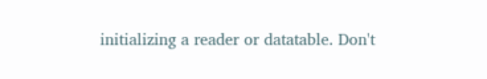initializing a reader or datatable. Don't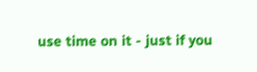use time on it - just if you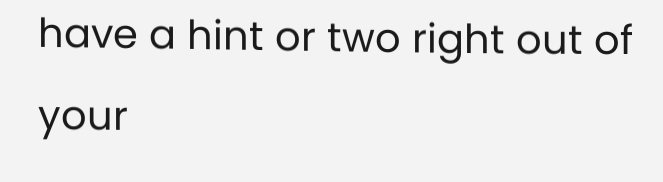have a hint or two right out of your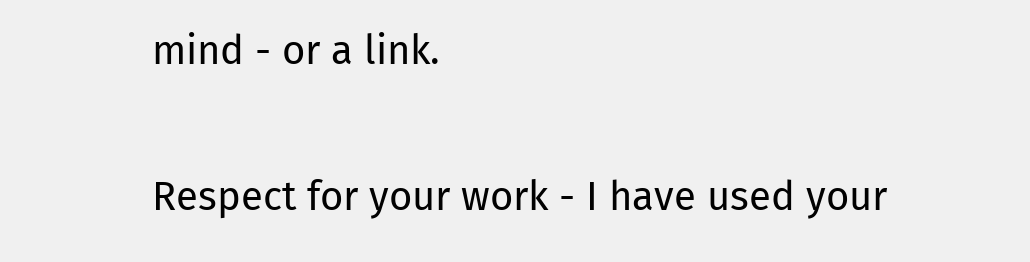mind - or a link.

Respect for your work - I have used your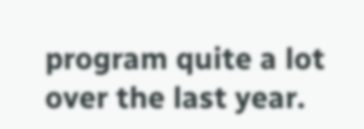program quite a lot over the last year.